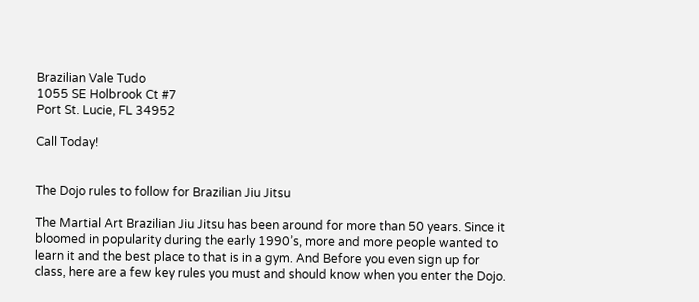Brazilian Vale Tudo
1055 SE Holbrook Ct #7
Port St. Lucie, FL 34952

Call Today!


The Dojo rules to follow for Brazilian Jiu Jitsu

The Martial Art Brazilian Jiu Jitsu has been around for more than 50 years. Since it
bloomed in popularity during the early 1990’s, more and more people wanted to
learn it and the best place to that is in a gym. And Before you even sign up for
class, here are a few key rules you must and should know when you enter the Dojo.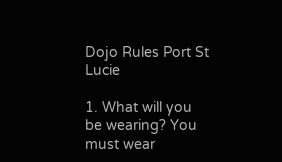Dojo Rules Port St Lucie

1. What will you be wearing? You must wear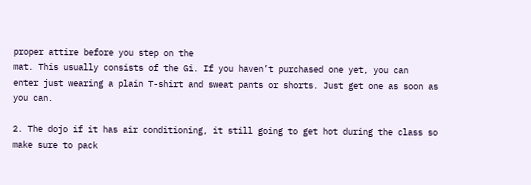proper attire before you step on the
mat. This usually consists of the Gi. If you haven’t purchased one yet, you can
enter just wearing a plain T-shirt and sweat pants or shorts. Just get one as soon as
you can.

2. The dojo if it has air conditioning, it still going to get hot during the class so
make sure to pack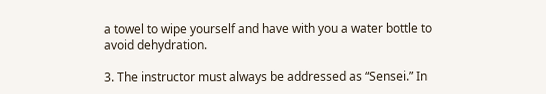a towel to wipe yourself and have with you a water bottle to
avoid dehydration.

3. The instructor must always be addressed as “Sensei.” In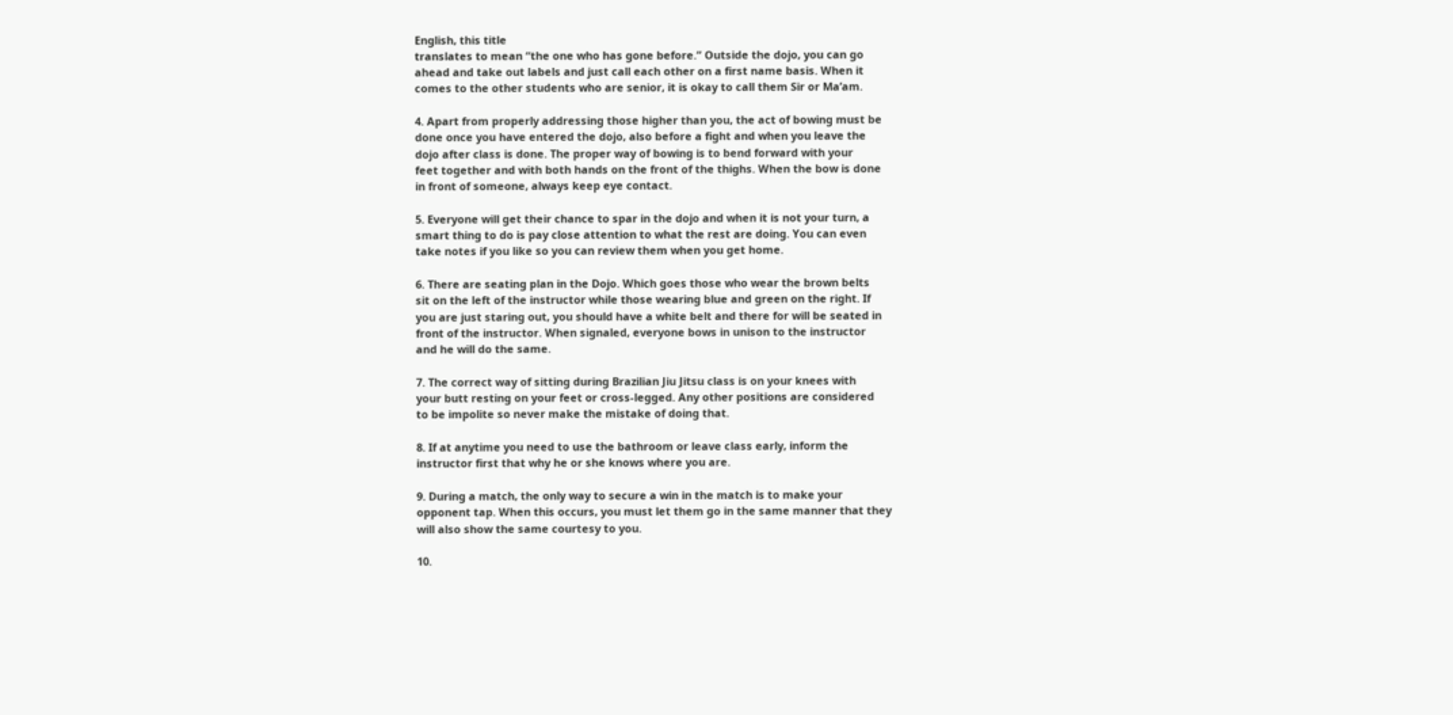English, this title
translates to mean “the one who has gone before.” Outside the dojo, you can go
ahead and take out labels and just call each other on a first name basis. When it
comes to the other students who are senior, it is okay to call them Sir or Ma’am.

4. Apart from properly addressing those higher than you, the act of bowing must be
done once you have entered the dojo, also before a fight and when you leave the
dojo after class is done. The proper way of bowing is to bend forward with your
feet together and with both hands on the front of the thighs. When the bow is done
in front of someone, always keep eye contact.

5. Everyone will get their chance to spar in the dojo and when it is not your turn, a
smart thing to do is pay close attention to what the rest are doing. You can even
take notes if you like so you can review them when you get home.

6. There are seating plan in the Dojo. Which goes those who wear the brown belts
sit on the left of the instructor while those wearing blue and green on the right. If
you are just staring out, you should have a white belt and there for will be seated in
front of the instructor. When signaled, everyone bows in unison to the instructor
and he will do the same.

7. The correct way of sitting during Brazilian Jiu Jitsu class is on your knees with
your butt resting on your feet or cross-legged. Any other positions are considered
to be impolite so never make the mistake of doing that.

8. If at anytime you need to use the bathroom or leave class early, inform the
instructor first that why he or she knows where you are.

9. During a match, the only way to secure a win in the match is to make your
opponent tap. When this occurs, you must let them go in the same manner that they
will also show the same courtesy to you.

10.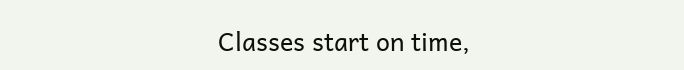Classes start on time,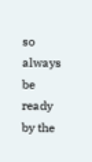so always be ready by the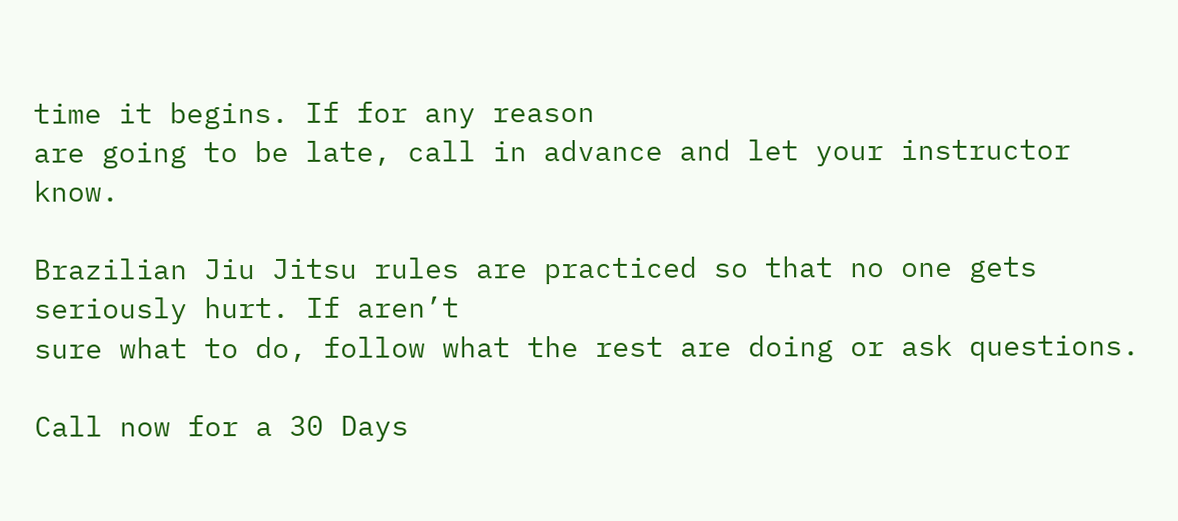time it begins. If for any reason
are going to be late, call in advance and let your instructor know.

Brazilian Jiu Jitsu rules are practiced so that no one gets seriously hurt. If aren’t
sure what to do, follow what the rest are doing or ask questions.

Call now for a 30 Days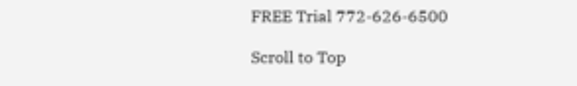FREE Trial 772-626-6500

Scroll to Top